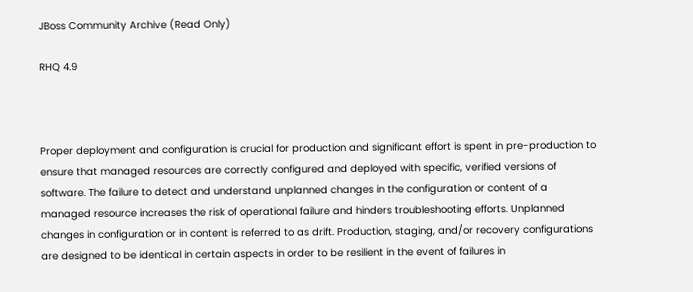JBoss Community Archive (Read Only)

RHQ 4.9



Proper deployment and configuration is crucial for production and significant effort is spent in pre-production to ensure that managed resources are correctly configured and deployed with specific, verified versions of software. The failure to detect and understand unplanned changes in the configuration or content of a managed resource increases the risk of operational failure and hinders troubleshooting efforts. Unplanned changes in configuration or in content is referred to as drift. Production, staging, and/or recovery configurations are designed to be identical in certain aspects in order to be resilient in the event of failures in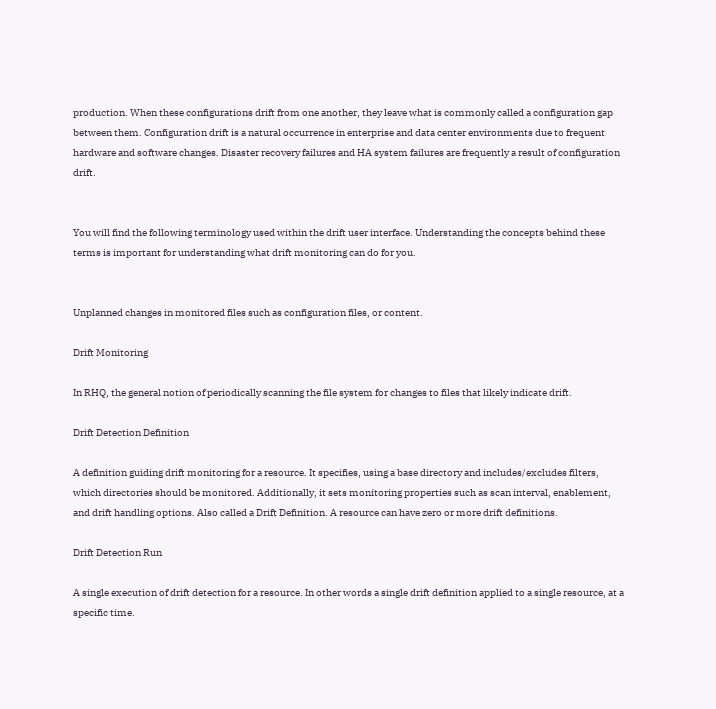production. When these configurations drift from one another, they leave what is commonly called a configuration gap between them. Configuration drift is a natural occurrence in enterprise and data center environments due to frequent hardware and software changes. Disaster recovery failures and HA system failures are frequently a result of configuration drift.


You will find the following terminology used within the drift user interface. Understanding the concepts behind these terms is important for understanding what drift monitoring can do for you.


Unplanned changes in monitored files such as configuration files, or content.

Drift Monitoring

In RHQ, the general notion of periodically scanning the file system for changes to files that likely indicate drift.

Drift Detection Definition

A definition guiding drift monitoring for a resource. It specifies, using a base directory and includes/excludes filters, which directories should be monitored. Additionally, it sets monitoring properties such as scan interval, enablement, and drift handling options. Also called a Drift Definition. A resource can have zero or more drift definitions.

Drift Detection Run

A single execution of drift detection for a resource. In other words a single drift definition applied to a single resource, at a specific time.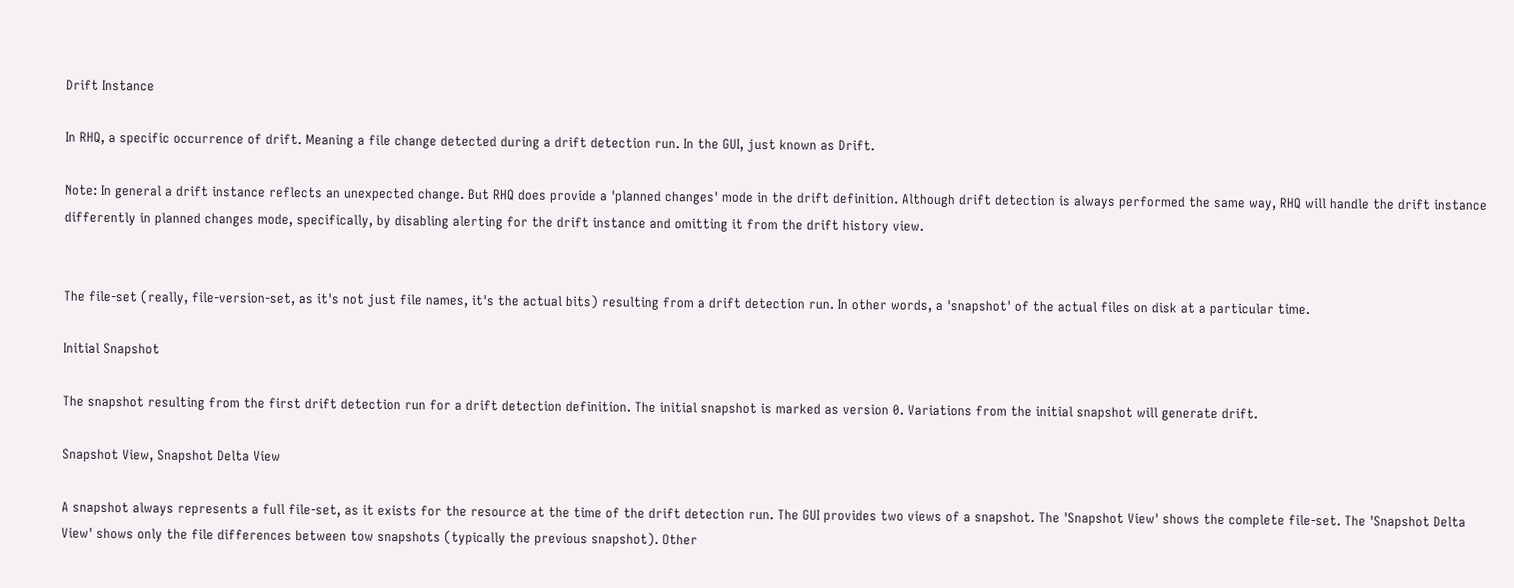Drift Instance

In RHQ, a specific occurrence of drift. Meaning a file change detected during a drift detection run. In the GUI, just known as Drift.

Note: In general a drift instance reflects an unexpected change. But RHQ does provide a 'planned changes' mode in the drift definition. Although drift detection is always performed the same way, RHQ will handle the drift instance differently in planned changes mode, specifically, by disabling alerting for the drift instance and omitting it from the drift history view.


The file-set (really, file-version-set, as it's not just file names, it's the actual bits) resulting from a drift detection run. In other words, a 'snapshot' of the actual files on disk at a particular time.

Initial Snapshot

The snapshot resulting from the first drift detection run for a drift detection definition. The initial snapshot is marked as version 0. Variations from the initial snapshot will generate drift.

Snapshot View, Snapshot Delta View

A snapshot always represents a full file-set, as it exists for the resource at the time of the drift detection run. The GUI provides two views of a snapshot. The 'Snapshot View' shows the complete file-set. The 'Snapshot Delta View' shows only the file differences between tow snapshots (typically the previous snapshot). Other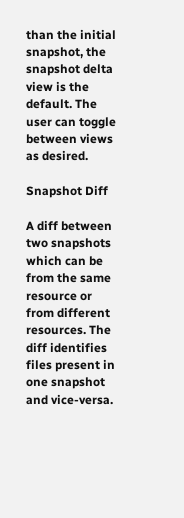than the initial snapshot, the snapshot delta view is the default. The user can toggle between views as desired.

Snapshot Diff

A diff between two snapshots which can be from the same resource or from different resources. The diff identifies files present in one snapshot and vice-versa.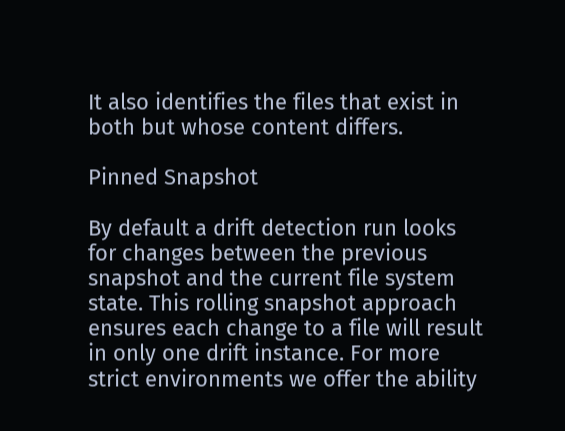It also identifies the files that exist in both but whose content differs.

Pinned Snapshot

By default a drift detection run looks for changes between the previous snapshot and the current file system state. This rolling snapshot approach ensures each change to a file will result in only one drift instance. For more strict environments we offer the ability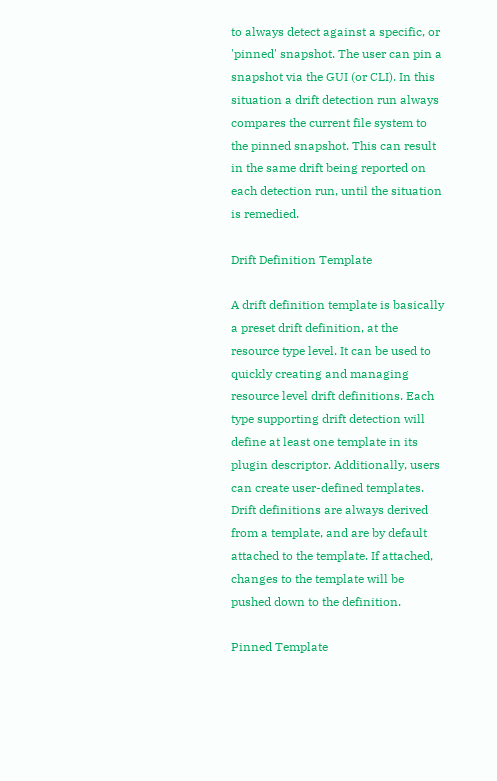to always detect against a specific, or 'pinned' snapshot. The user can pin a snapshot via the GUI (or CLI). In this situation a drift detection run always compares the current file system to the pinned snapshot. This can result in the same drift being reported on each detection run, until the situation is remedied.

Drift Definition Template

A drift definition template is basically a preset drift definition, at the resource type level. It can be used to quickly creating and managing resource level drift definitions. Each type supporting drift detection will define at least one template in its plugin descriptor. Additionally, users can create user-defined templates. Drift definitions are always derived from a template, and are by default attached to the template. If attached, changes to the template will be pushed down to the definition.

Pinned Template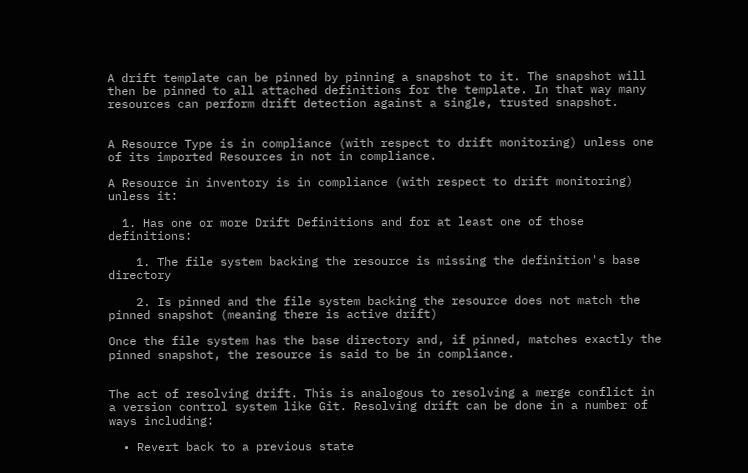A drift template can be pinned by pinning a snapshot to it. The snapshot will then be pinned to all attached definitions for the template. In that way many resources can perform drift detection against a single, trusted snapshot.


A Resource Type is in compliance (with respect to drift monitoring) unless one of its imported Resources in not in compliance.

A Resource in inventory is in compliance (with respect to drift monitoring) unless it:

  1. Has one or more Drift Definitions and for at least one of those definitions:

    1. The file system backing the resource is missing the definition's base directory

    2. Is pinned and the file system backing the resource does not match the pinned snapshot (meaning there is active drift)

Once the file system has the base directory and, if pinned, matches exactly the pinned snapshot, the resource is said to be in compliance.


The act of resolving drift. This is analogous to resolving a merge conflict in a version control system like Git. Resolving drift can be done in a number of ways including:

  • Revert back to a previous state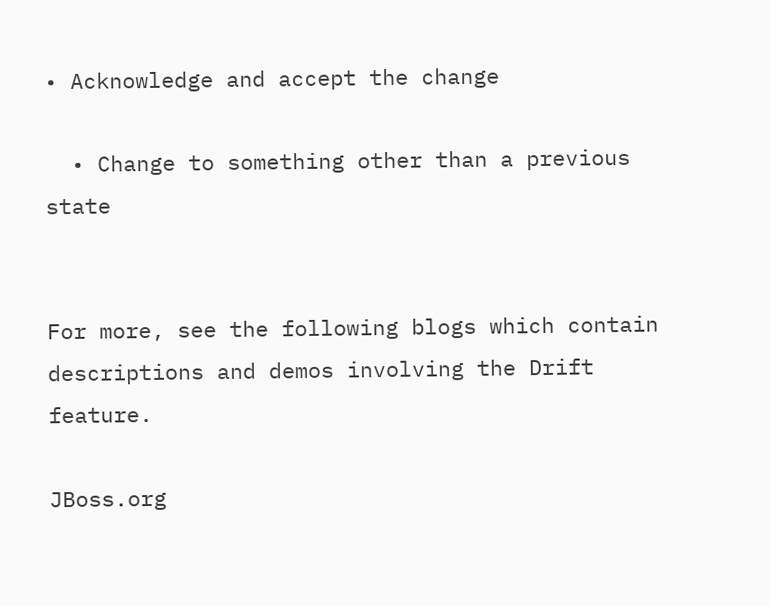• Acknowledge and accept the change

  • Change to something other than a previous state


For more, see the following blogs which contain descriptions and demos involving the Drift feature.

JBoss.org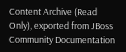Content Archive (Read Only), exported from JBoss Community Documentation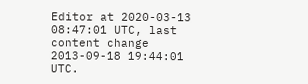Editor at 2020-03-13 08:47:01 UTC, last content change 2013-09-18 19:44:01 UTC.